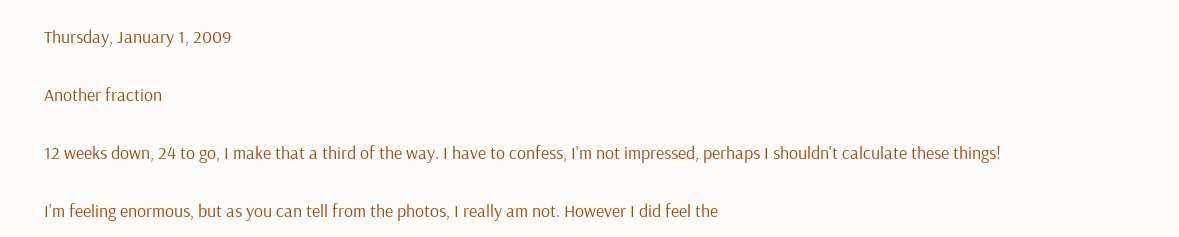Thursday, January 1, 2009

Another fraction

12 weeks down, 24 to go, I make that a third of the way. I have to confess, I'm not impressed, perhaps I shouldn't calculate these things!

I'm feeling enormous, but as you can tell from the photos, I really am not. However I did feel the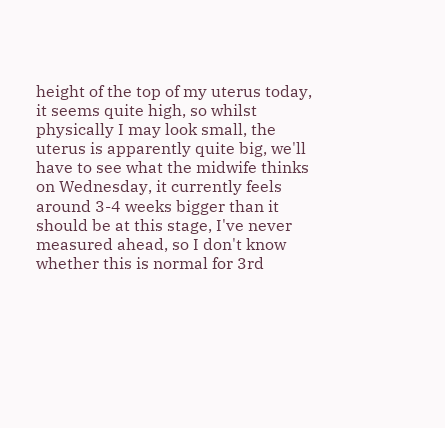height of the top of my uterus today, it seems quite high, so whilst physically I may look small, the uterus is apparently quite big, we'll have to see what the midwife thinks on Wednesday, it currently feels around 3-4 weeks bigger than it should be at this stage, I've never measured ahead, so I don't know whether this is normal for 3rd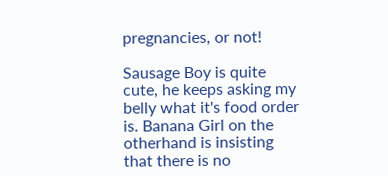pregnancies, or not!

Sausage Boy is quite cute, he keeps asking my belly what it's food order is. Banana Girl on the otherhand is insisting that there is no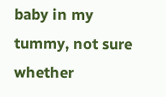baby in my tummy, not sure whether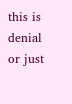this is denial or just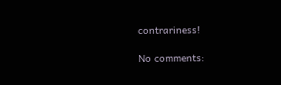contrariness!

No comments: